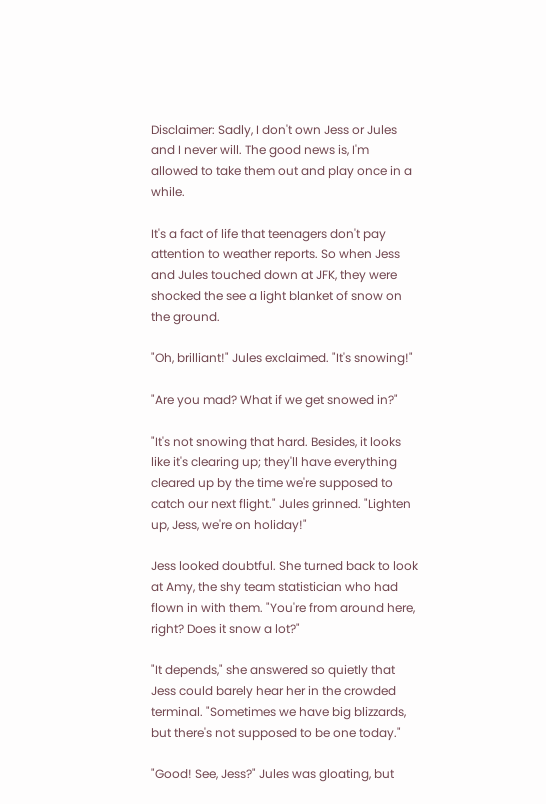Disclaimer: Sadly, I don't own Jess or Jules and I never will. The good news is, I'm allowed to take them out and play once in a while.

It's a fact of life that teenagers don't pay attention to weather reports. So when Jess and Jules touched down at JFK, they were shocked the see a light blanket of snow on the ground.

"Oh, brilliant!" Jules exclaimed. "It's snowing!"

"Are you mad? What if we get snowed in?"

"It's not snowing that hard. Besides, it looks like it's clearing up; they'll have everything cleared up by the time we're supposed to catch our next flight." Jules grinned. "Lighten up, Jess, we're on holiday!"

Jess looked doubtful. She turned back to look at Amy, the shy team statistician who had flown in with them. "You're from around here, right? Does it snow a lot?"

"It depends," she answered so quietly that Jess could barely hear her in the crowded terminal. "Sometimes we have big blizzards, but there's not supposed to be one today."

"Good! See, Jess?" Jules was gloating, but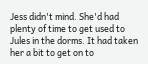Jess didn't mind. She'd had plenty of time to get used to Jules in the dorms. It had taken her a bit to get on to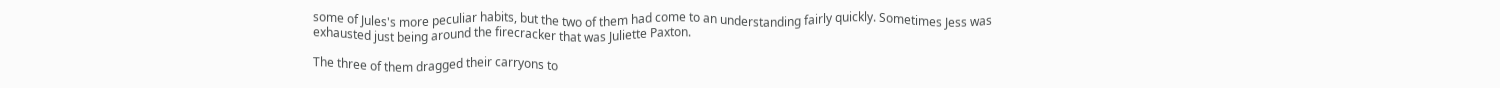some of Jules's more peculiar habits, but the two of them had come to an understanding fairly quickly. Sometimes Jess was exhausted just being around the firecracker that was Juliette Paxton.

The three of them dragged their carryons to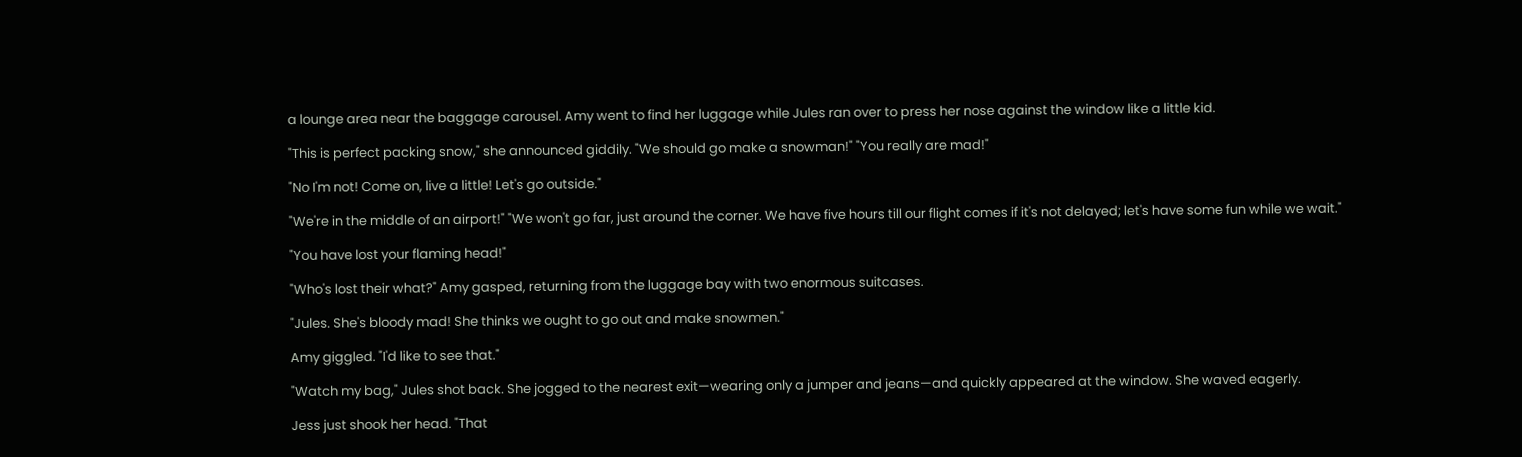a lounge area near the baggage carousel. Amy went to find her luggage while Jules ran over to press her nose against the window like a little kid.

"This is perfect packing snow," she announced giddily. "We should go make a snowman!" "You really are mad!"

"No I'm not! Come on, live a little! Let's go outside."

"We're in the middle of an airport!" "We won't go far, just around the corner. We have five hours till our flight comes if it's not delayed; let's have some fun while we wait."

"You have lost your flaming head!"

"Who's lost their what?" Amy gasped, returning from the luggage bay with two enormous suitcases.

"Jules. She's bloody mad! She thinks we ought to go out and make snowmen."

Amy giggled. "I'd like to see that."

"Watch my bag," Jules shot back. She jogged to the nearest exit—wearing only a jumper and jeans—and quickly appeared at the window. She waved eagerly.

Jess just shook her head. "That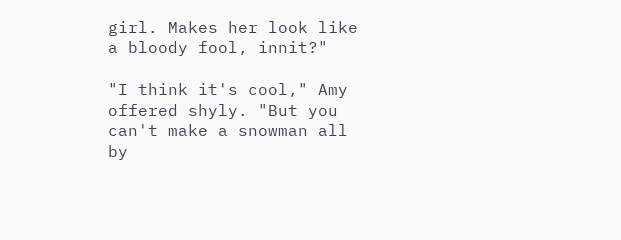girl. Makes her look like a bloody fool, innit?"

"I think it's cool," Amy offered shyly. "But you can't make a snowman all by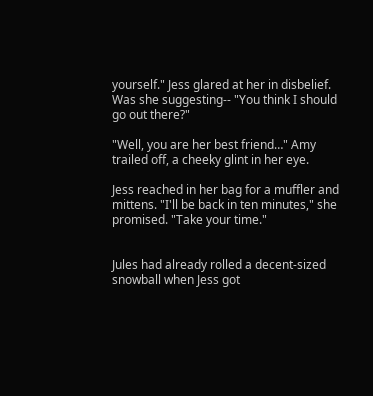yourself." Jess glared at her in disbelief. Was she suggesting-- "You think I should go out there?"

"Well, you are her best friend…" Amy trailed off, a cheeky glint in her eye.

Jess reached in her bag for a muffler and mittens. "I'll be back in ten minutes," she promised. "Take your time."


Jules had already rolled a decent-sized snowball when Jess got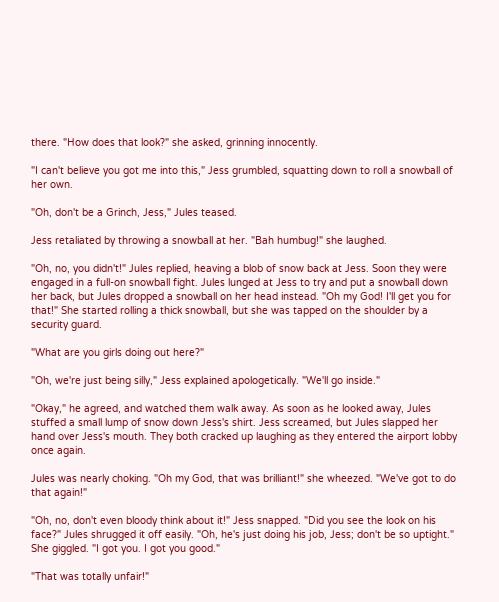there. "How does that look?" she asked, grinning innocently.

"I can't believe you got me into this," Jess grumbled, squatting down to roll a snowball of her own.

"Oh, don't be a Grinch, Jess," Jules teased.

Jess retaliated by throwing a snowball at her. "Bah humbug!" she laughed.

"Oh, no, you didn't!" Jules replied, heaving a blob of snow back at Jess. Soon they were engaged in a full-on snowball fight. Jules lunged at Jess to try and put a snowball down her back, but Jules dropped a snowball on her head instead. "Oh my God! I'll get you for that!" She started rolling a thick snowball, but she was tapped on the shoulder by a security guard.

"What are you girls doing out here?"

"Oh, we're just being silly," Jess explained apologetically. "We'll go inside."

"Okay," he agreed, and watched them walk away. As soon as he looked away, Jules stuffed a small lump of snow down Jess's shirt. Jess screamed, but Jules slapped her hand over Jess's mouth. They both cracked up laughing as they entered the airport lobby once again.

Jules was nearly choking. "Oh my God, that was brilliant!" she wheezed. "We've got to do that again!"

"Oh, no, don't even bloody think about it!" Jess snapped. "Did you see the look on his face?" Jules shrugged it off easily. "Oh, he's just doing his job, Jess; don't be so uptight." She giggled. "I got you. I got you good."

"That was totally unfair!"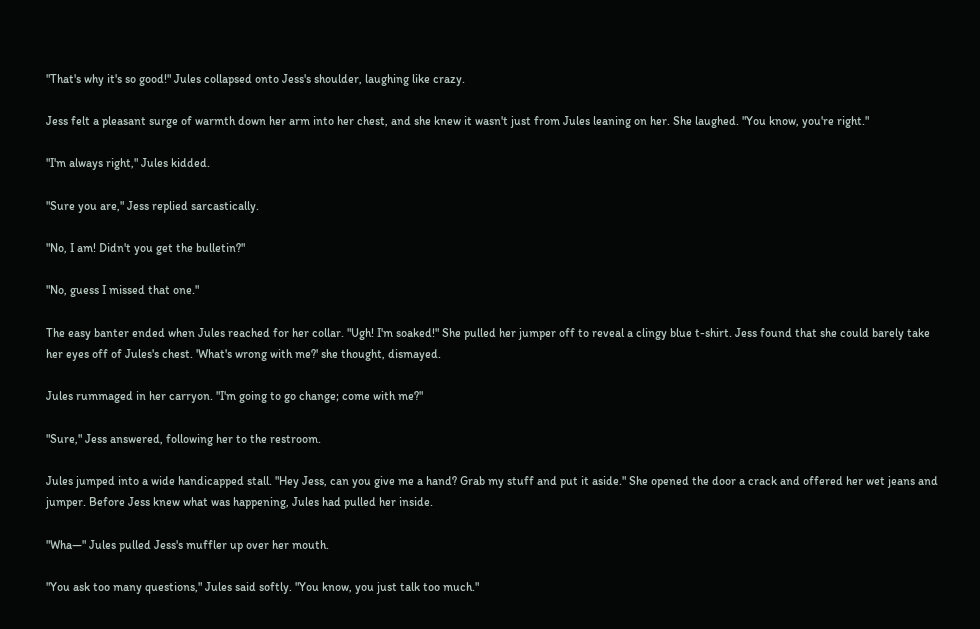"That's why it's so good!" Jules collapsed onto Jess's shoulder, laughing like crazy.

Jess felt a pleasant surge of warmth down her arm into her chest, and she knew it wasn't just from Jules leaning on her. She laughed. "You know, you're right."

"I'm always right," Jules kidded.

"Sure you are," Jess replied sarcastically.

"No, I am! Didn't you get the bulletin?"

"No, guess I missed that one."

The easy banter ended when Jules reached for her collar. "Ugh! I'm soaked!" She pulled her jumper off to reveal a clingy blue t-shirt. Jess found that she could barely take her eyes off of Jules's chest. 'What's wrong with me?' she thought, dismayed.

Jules rummaged in her carryon. "I'm going to go change; come with me?"

"Sure," Jess answered, following her to the restroom.

Jules jumped into a wide handicapped stall. "Hey Jess, can you give me a hand? Grab my stuff and put it aside." She opened the door a crack and offered her wet jeans and jumper. Before Jess knew what was happening, Jules had pulled her inside.

"Wha—" Jules pulled Jess's muffler up over her mouth.

"You ask too many questions," Jules said softly. "You know, you just talk too much."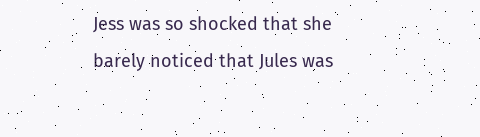Jess was so shocked that she barely noticed that Jules was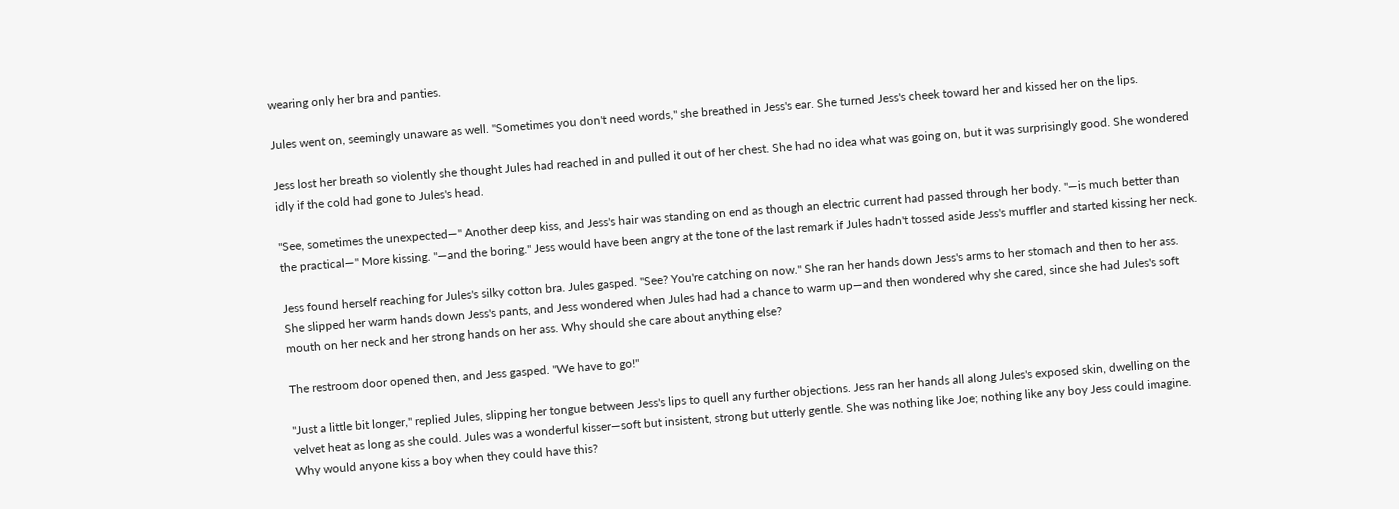wearing only her bra and panties.

Jules went on, seemingly unaware as well. "Sometimes you don't need words," she breathed in Jess's ear. She turned Jess's cheek toward her and kissed her on the lips.

Jess lost her breath so violently she thought Jules had reached in and pulled it out of her chest. She had no idea what was going on, but it was surprisingly good. She wondered idly if the cold had gone to Jules's head.

"See, sometimes the unexpected—" Another deep kiss, and Jess's hair was standing on end as though an electric current had passed through her body. "—is much better than the practical—" More kissing. "—and the boring." Jess would have been angry at the tone of the last remark if Jules hadn't tossed aside Jess's muffler and started kissing her neck.

Jess found herself reaching for Jules's silky cotton bra. Jules gasped. "See? You're catching on now." She ran her hands down Jess's arms to her stomach and then to her ass. She slipped her warm hands down Jess's pants, and Jess wondered when Jules had had a chance to warm up—and then wondered why she cared, since she had Jules's soft mouth on her neck and her strong hands on her ass. Why should she care about anything else?

The restroom door opened then, and Jess gasped. "We have to go!"

"Just a little bit longer," replied Jules, slipping her tongue between Jess's lips to quell any further objections. Jess ran her hands all along Jules's exposed skin, dwelling on the velvet heat as long as she could. Jules was a wonderful kisser—soft but insistent, strong but utterly gentle. She was nothing like Joe; nothing like any boy Jess could imagine. Why would anyone kiss a boy when they could have this?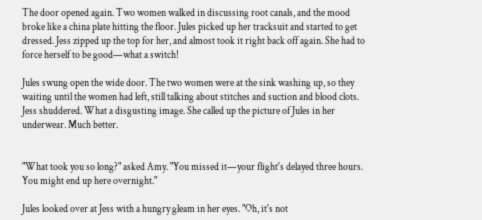The door opened again. Two women walked in discussing root canals, and the mood broke like a china plate hitting the floor. Jules picked up her tracksuit and started to get dressed. Jess zipped up the top for her, and almost took it right back off again. She had to force herself to be good—what a switch!

Jules swung open the wide door. The two women were at the sink washing up, so they waiting until the women had left, still talking about stitches and suction and blood clots. Jess shuddered. What a disgusting image. She called up the picture of Jules in her underwear. Much better.


"What took you so long?" asked Amy. "You missed it—your flight's delayed three hours. You might end up here overnight."

Jules looked over at Jess with a hungry gleam in her eyes. "Oh, it's not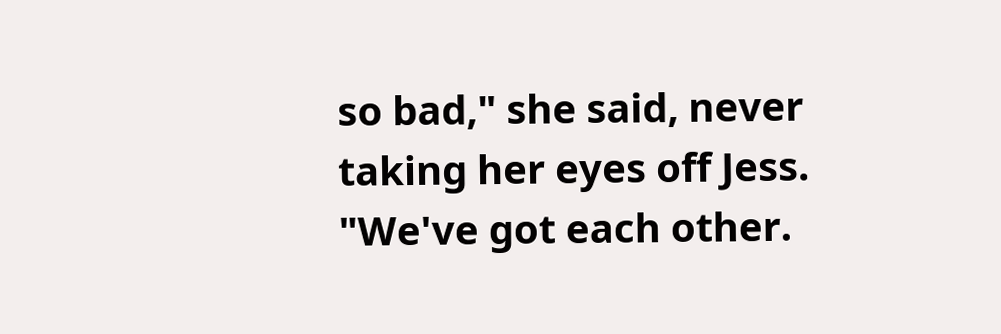so bad," she said, never taking her eyes off Jess. "We've got each other.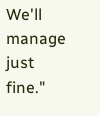We'll manage just fine."